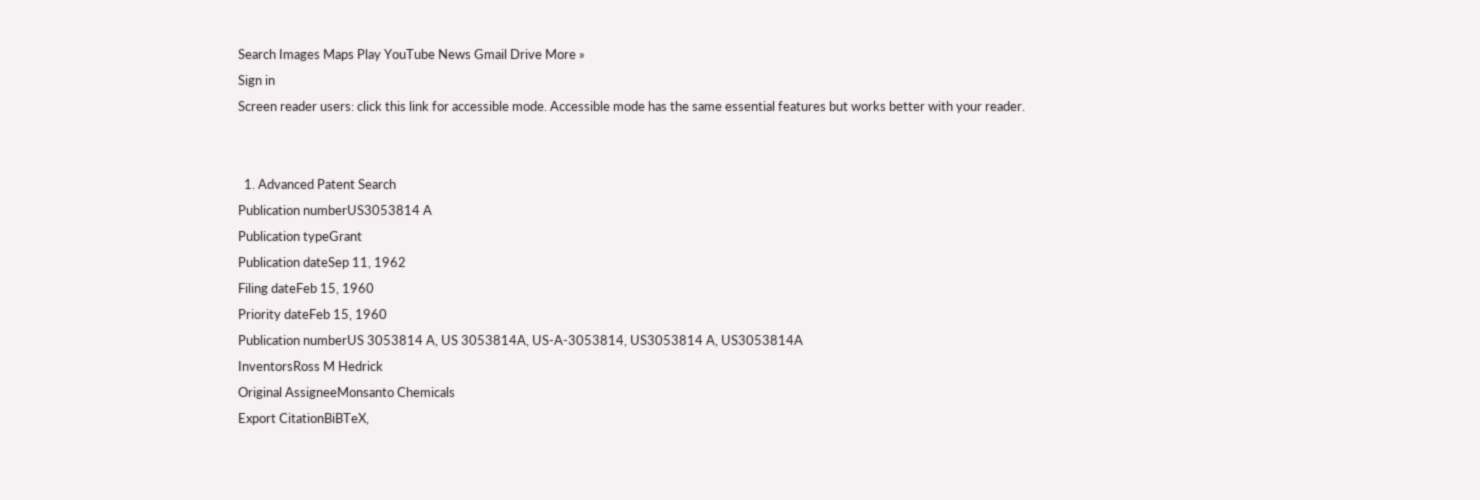Search Images Maps Play YouTube News Gmail Drive More »
Sign in
Screen reader users: click this link for accessible mode. Accessible mode has the same essential features but works better with your reader.


  1. Advanced Patent Search
Publication numberUS3053814 A
Publication typeGrant
Publication dateSep 11, 1962
Filing dateFeb 15, 1960
Priority dateFeb 15, 1960
Publication numberUS 3053814 A, US 3053814A, US-A-3053814, US3053814 A, US3053814A
InventorsRoss M Hedrick
Original AssigneeMonsanto Chemicals
Export CitationBiBTeX,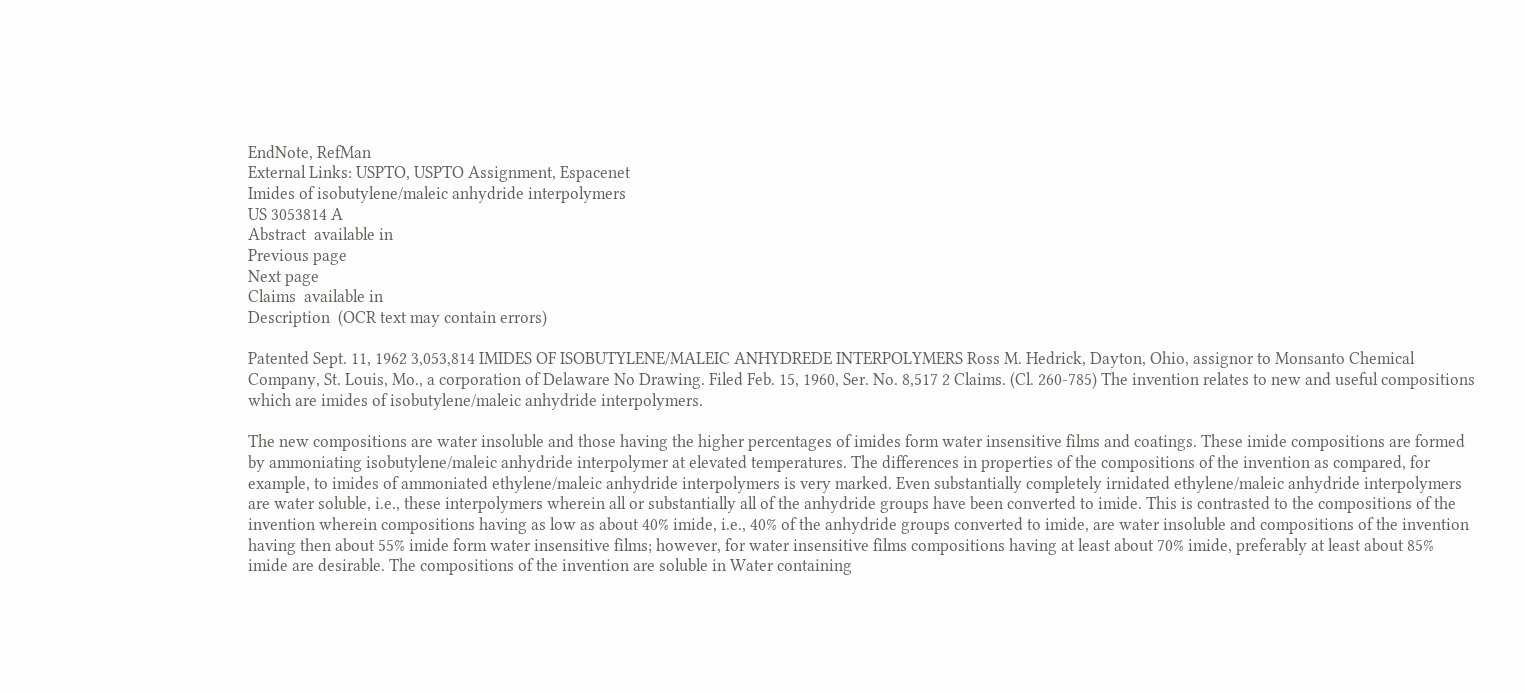EndNote, RefMan
External Links: USPTO, USPTO Assignment, Espacenet
Imides of isobutylene/maleic anhydride interpolymers
US 3053814 A
Abstract  available in
Previous page
Next page
Claims  available in
Description  (OCR text may contain errors)

Patented Sept. 11, 1962 3,053,814 IMIDES OF ISOBUTYLENE/MALEIC ANHYDREDE INTERPOLYMERS Ross M. Hedrick, Dayton, Ohio, assignor to Monsanto Chemical Company, St. Louis, Mo., a corporation of Delaware No Drawing. Filed Feb. 15, 1960, Ser. No. 8,517 2 Claims. (Cl. 260-785) The invention relates to new and useful compositions which are imides of isobutylene/maleic anhydride interpolymers.

The new compositions are water insoluble and those having the higher percentages of imides form water insensitive films and coatings. These imide compositions are formed by ammoniating isobutylene/maleic anhydride interpolymer at elevated temperatures. The differences in properties of the compositions of the invention as compared, for example, to imides of ammoniated ethylene/maleic anhydride interpolymers is very marked. Even substantially completely irnidated ethylene/maleic anhydride interpolymers are water soluble, i.e., these interpolymers wherein all or substantially all of the anhydride groups have been converted to imide. This is contrasted to the compositions of the invention wherein compositions having as low as about 40% imide, i.e., 40% of the anhydride groups converted to imide, are water insoluble and compositions of the invention having then about 55% imide form water insensitive films; however, for water insensitive films compositions having at least about 70% imide, preferably at least about 85% imide are desirable. The compositions of the invention are soluble in Water containing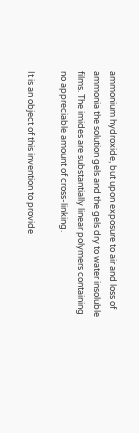ammonium hydroxide, but upon exposure to air and loss of ammonia the solution gels and the gels dry to water insoluble films. The imides are substantially linear polymers containing no appreciable amount of cross-linking.

It is an object of this invention to provide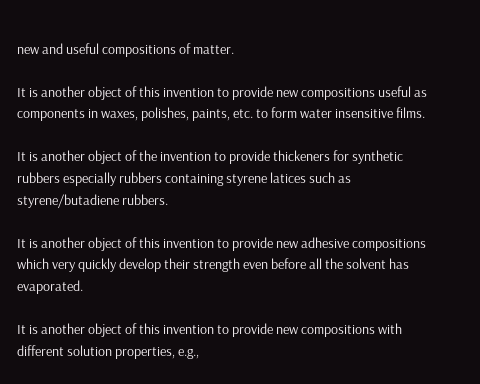new and useful compositions of matter.

It is another object of this invention to provide new compositions useful as components in waxes, polishes, paints, etc. to form water insensitive films.

It is another object of the invention to provide thickeners for synthetic rubbers especially rubbers containing styrene latices such as styrene/butadiene rubbers.

It is another object of this invention to provide new adhesive compositions which very quickly develop their strength even before all the solvent has evaporated.

It is another object of this invention to provide new compositions with different solution properties, e.g.,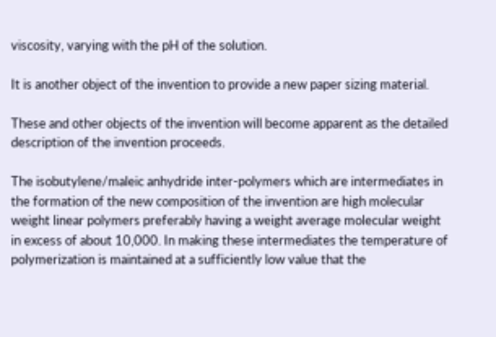viscosity, varying with the pH of the solution.

It is another object of the invention to provide a new paper sizing material.

These and other objects of the invention will become apparent as the detailed description of the invention proceeds.

The isobutylene/maleic anhydride inter-polymers which are intermediates in the formation of the new composition of the invention are high molecular weight linear polymers preferably having a weight average molecular weight in excess of about 10,000. In making these intermediates the temperature of polymerization is maintained at a sufficiently low value that the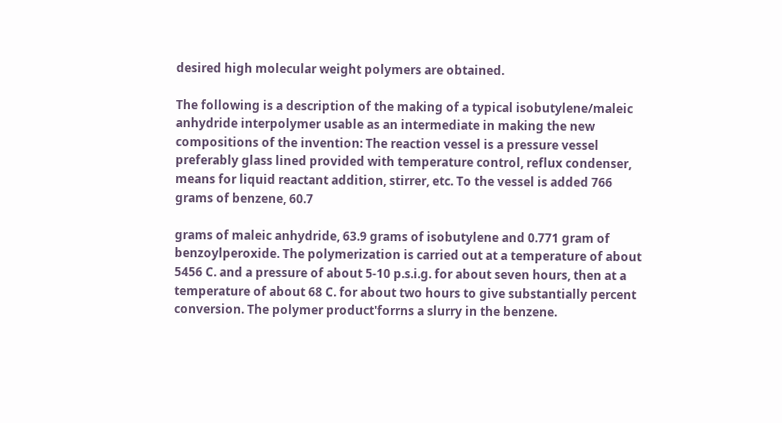desired high molecular weight polymers are obtained.

The following is a description of the making of a typical isobutylene/maleic anhydride interpolymer usable as an intermediate in making the new compositions of the invention: The reaction vessel is a pressure vessel preferably glass lined provided with temperature control, reflux condenser, means for liquid reactant addition, stirrer, etc. To the vessel is added 766 grams of benzene, 60.7

grams of maleic anhydride, 63.9 grams of isobutylene and 0.771 gram of benzoylperoxide. The polymerization is carried out at a temperature of about 5456 C. and a pressure of about 5-10 p.s.i.g. for about seven hours, then at a temperature of about 68 C. for about two hours to give substantially percent conversion. The polymer product'forrns a slurry in the benzene.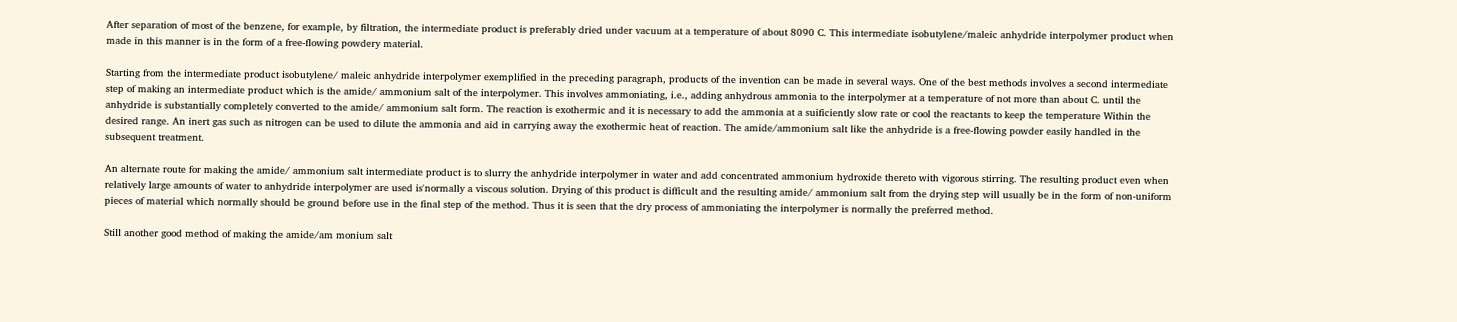After separation of most of the benzene, for example, by filtration, the intermediate product is preferably dried under vacuum at a temperature of about 8090 C. This intermediate isobutylene/maleic anhydride interpolymer product when made in this manner is in the form of a free-flowing powdery material.

Starting from the intermediate product isobutylene/ maleic anhydride interpolymer exemplified in the preceding paragraph, products of the invention can be made in several ways. One of the best methods involves a second intermediate step of making an intermediate product which is the amide/ ammonium salt of the interpolymer. This involves ammoniating, i.e., adding anhydrous ammonia to the interpolymer at a temperature of not more than about C. until the anhydride is substantially completely converted to the amide/ ammonium salt form. The reaction is exothermic and it is necessary to add the ammonia at a suificiently slow rate or cool the reactants to keep the temperature Within the desired range. An inert gas such as nitrogen can be used to dilute the ammonia and aid in carrying away the exothermic heat of reaction. The amide/ammonium salt like the anhydride is a free-flowing powder easily handled in the subsequent treatment.

An alternate route for making the amide/ ammonium salt intermediate product is to slurry the anhydride interpolymer in water and add concentrated ammonium hydroxide thereto with vigorous stirring. The resulting product even when relatively large amounts of water to anhydride interpolymer are used is'normally a viscous solution. Drying of this product is difficult and the resulting amide/ ammonium salt from the drying step will usually be in the form of non-uniform pieces of material which normally should be ground before use in the final step of the method. Thus it is seen that the dry process of ammoniating the interpolymer is normally the preferred method.

Still another good method of making the amide/am monium salt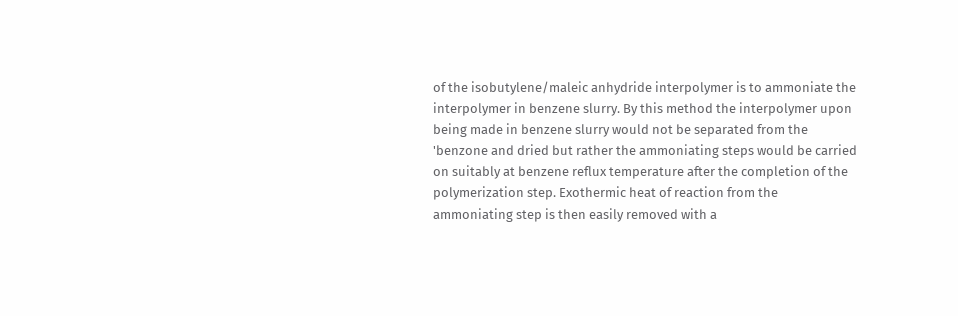of the isobutylene/maleic anhydride interpolymer is to ammoniate the interpolymer in benzene slurry. By this method the interpolymer upon being made in benzene slurry would not be separated from the 'benzone and dried but rather the ammoniating steps would be carried on suitably at benzene reflux temperature after the completion of the polymerization step. Exothermic heat of reaction from the ammoniating step is then easily removed with a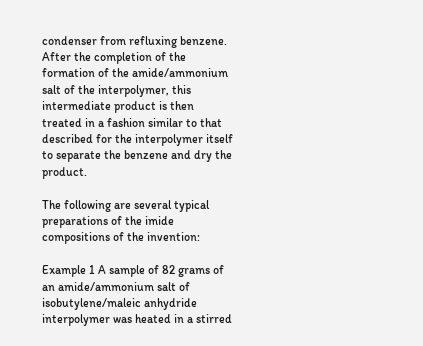condenser from refluxing benzene. After the completion of the formation of the amide/ammonium salt of the interpolymer, this intermediate product is then treated in a fashion similar to that described for the interpolymer itself to separate the benzene and dry the product.

The following are several typical preparations of the imide compositions of the invention:

Example 1 A sample of 82 grams of an amide/ammonium salt of isobutylene/maleic anhydride interpolymer was heated in a stirred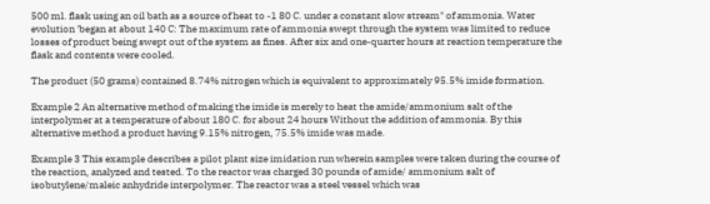500 ml. flask using an oil bath as a source of heat to -1 80 C. under a constant slow stream" of ammonia. Water evolution 'began at about 140 C: The maximum rate of ammonia swept through the system was limited to reduce losses of product being swept out of the system as fines. After six and one-quarter hours at reaction temperature the flask and contents were cooled.

The product (50 grams) contained 8.74% nitrogen which is equivalent to approximately 95.5% imide formation.

Example 2 An alternative method of making the imide is merely to heat the amide/ammonium salt of the interpolymer at a temperature of about 180 C. for about 24 hours Without the addition of ammonia. By this alternative method a product having 9.15% nitrogen, 75.5% imide was made.

Example 3 This example describes a pilot plant size imidation run wherein samples were taken during the course of the reaction, analyzed and tested. To the reactor was charged 30 pounds of amide/ ammonium salt of isobutylene/maleic anhydride interpolymer. The reactor was a steel vessel which was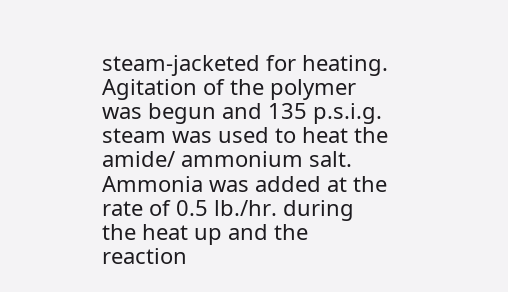steam-jacketed for heating. Agitation of the polymer was begun and 135 p.s.i.g. steam was used to heat the amide/ ammonium salt. Ammonia was added at the rate of 0.5 lb./hr. during the heat up and the reaction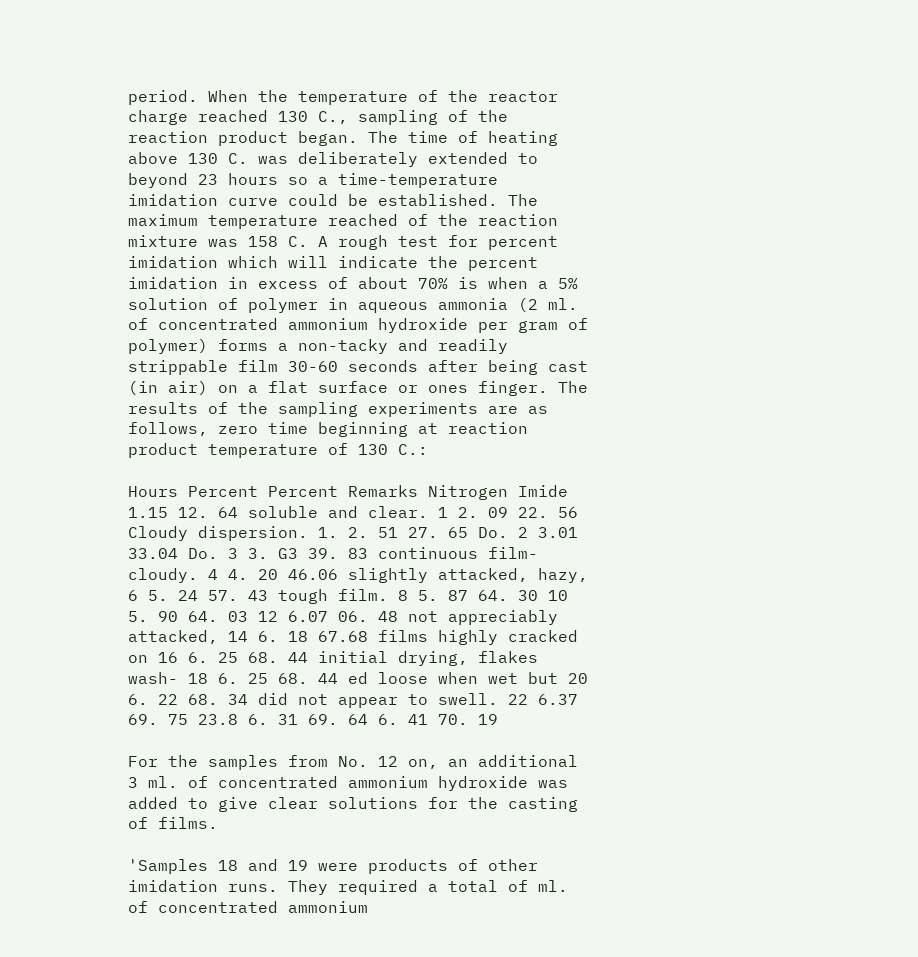period. When the temperature of the reactor charge reached 130 C., sampling of the reaction product began. The time of heating above 130 C. was deliberately extended to beyond 23 hours so a time-temperature imidation curve could be established. The maximum temperature reached of the reaction mixture was 158 C. A rough test for percent imidation which will indicate the percent imidation in excess of about 70% is when a 5% solution of polymer in aqueous ammonia (2 ml. of concentrated ammonium hydroxide per gram of polymer) forms a non-tacky and readily strippable film 30-60 seconds after being cast (in air) on a flat surface or ones finger. The results of the sampling experiments are as follows, zero time beginning at reaction product temperature of 130 C.:

Hours Percent Percent Remarks Nitrogen Imide 1.15 12. 64 soluble and clear. 1 2. 09 22. 56 Cloudy dispersion. 1. 2. 51 27. 65 Do. 2 3.01 33.04 Do. 3 3. G3 39. 83 continuous film-cloudy. 4 4. 20 46.06 slightly attacked, hazy, 6 5. 24 57. 43 tough film. 8 5. 87 64. 30 10 5. 90 64. 03 12 6.07 06. 48 not appreciably attacked, 14 6. 18 67.68 films highly cracked on 16 6. 25 68. 44 initial drying, flakes wash- 18 6. 25 68. 44 ed loose when wet but 20 6. 22 68. 34 did not appear to swell. 22 6.37 69. 75 23.8 6. 31 69. 64 6. 41 70. 19

For the samples from No. 12 on, an additional 3 ml. of concentrated ammonium hydroxide was added to give clear solutions for the casting of films.

'Samples 18 and 19 were products of other imidation runs. They required a total of ml. of concentrated ammonium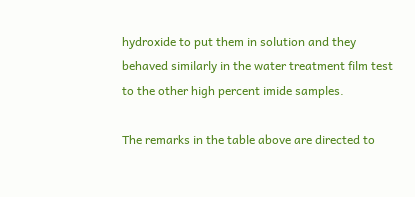hydroxide to put them in solution and they behaved similarly in the water treatment film test to the other high percent imide samples.

The remarks in the table above are directed to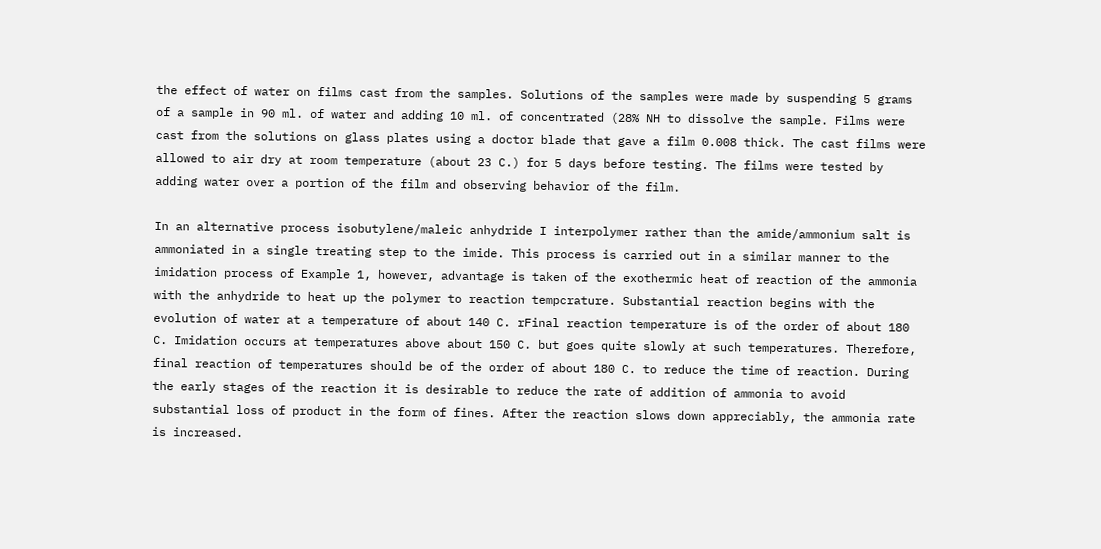the effect of water on films cast from the samples. Solutions of the samples were made by suspending 5 grams of a sample in 90 ml. of water and adding 10 ml. of concentrated (28% NH to dissolve the sample. Films were cast from the solutions on glass plates using a doctor blade that gave a film 0.008 thick. The cast films were allowed to air dry at room temperature (about 23 C.) for 5 days before testing. The films were tested by adding water over a portion of the film and observing behavior of the film.

In an alternative process isobutylene/maleic anhydride I interpolymer rather than the amide/ammonium salt is ammoniated in a single treating step to the imide. This process is carried out in a similar manner to the imidation process of Example 1, however, advantage is taken of the exothermic heat of reaction of the ammonia with the anhydride to heat up the polymer to reaction tempcrature. Substantial reaction begins with the evolution of water at a temperature of about 140 C. rFinal reaction temperature is of the order of about 180 C. Imidation occurs at temperatures above about 150 C. but goes quite slowly at such temperatures. Therefore, final reaction of temperatures should be of the order of about 180 C. to reduce the time of reaction. During the early stages of the reaction it is desirable to reduce the rate of addition of ammonia to avoid substantial loss of product in the form of fines. After the reaction slows down appreciably, the ammonia rate is increased.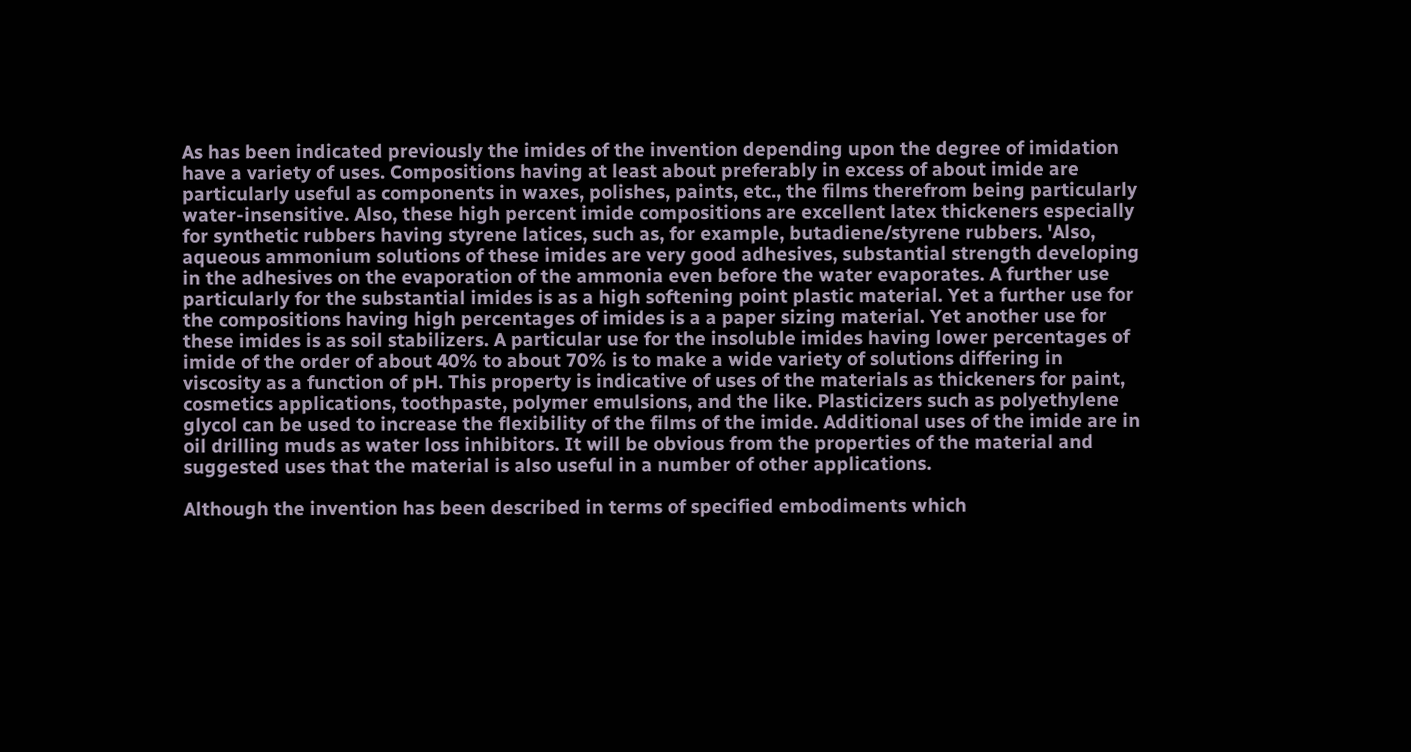As has been indicated previously the imides of the invention depending upon the degree of imidation have a variety of uses. Compositions having at least about preferably in excess of about imide are particularly useful as components in waxes, polishes, paints, etc., the films therefrom being particularly water-insensitive. Also, these high percent imide compositions are excellent latex thickeners especially for synthetic rubbers having styrene latices, such as, for example, butadiene/styrene rubbers. 'Also, aqueous ammonium solutions of these imides are very good adhesives, substantial strength developing in the adhesives on the evaporation of the ammonia even before the water evaporates. A further use particularly for the substantial imides is as a high softening point plastic material. Yet a further use for the compositions having high percentages of imides is a a paper sizing material. Yet another use for these imides is as soil stabilizers. A particular use for the insoluble imides having lower percentages of imide of the order of about 40% to about 70% is to make a wide variety of solutions differing in viscosity as a function of pH. This property is indicative of uses of the materials as thickeners for paint, cosmetics applications, toothpaste, polymer emulsions, and the like. Plasticizers such as polyethylene glycol can be used to increase the flexibility of the films of the imide. Additional uses of the imide are in oil drilling muds as water loss inhibitors. It will be obvious from the properties of the material and suggested uses that the material is also useful in a number of other applications.

Although the invention has been described in terms of specified embodiments which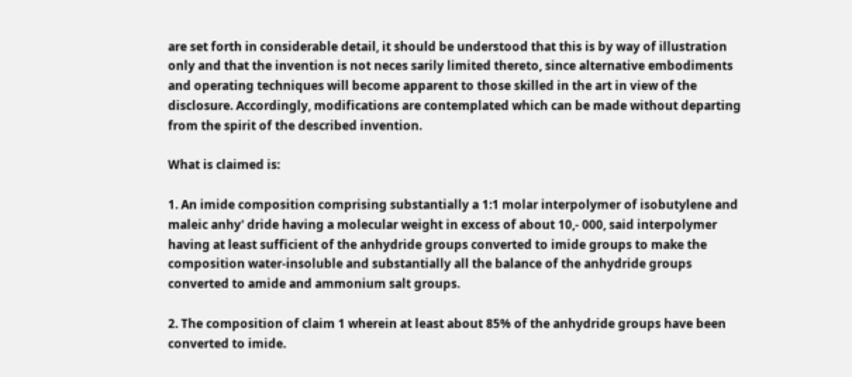are set forth in considerable detail, it should be understood that this is by way of illustration only and that the invention is not neces sarily limited thereto, since alternative embodiments and operating techniques will become apparent to those skilled in the art in view of the disclosure. Accordingly, modifications are contemplated which can be made without departing from the spirit of the described invention.

What is claimed is:

1. An imide composition comprising substantially a 1:1 molar interpolymer of isobutylene and maleic anhy' dride having a molecular weight in excess of about 10,- 000, said interpolymer having at least sufficient of the anhydride groups converted to imide groups to make the composition water-insoluble and substantially all the balance of the anhydride groups converted to amide and ammonium salt groups.

2. The composition of claim 1 wherein at least about 85% of the anhydride groups have been converted to imide.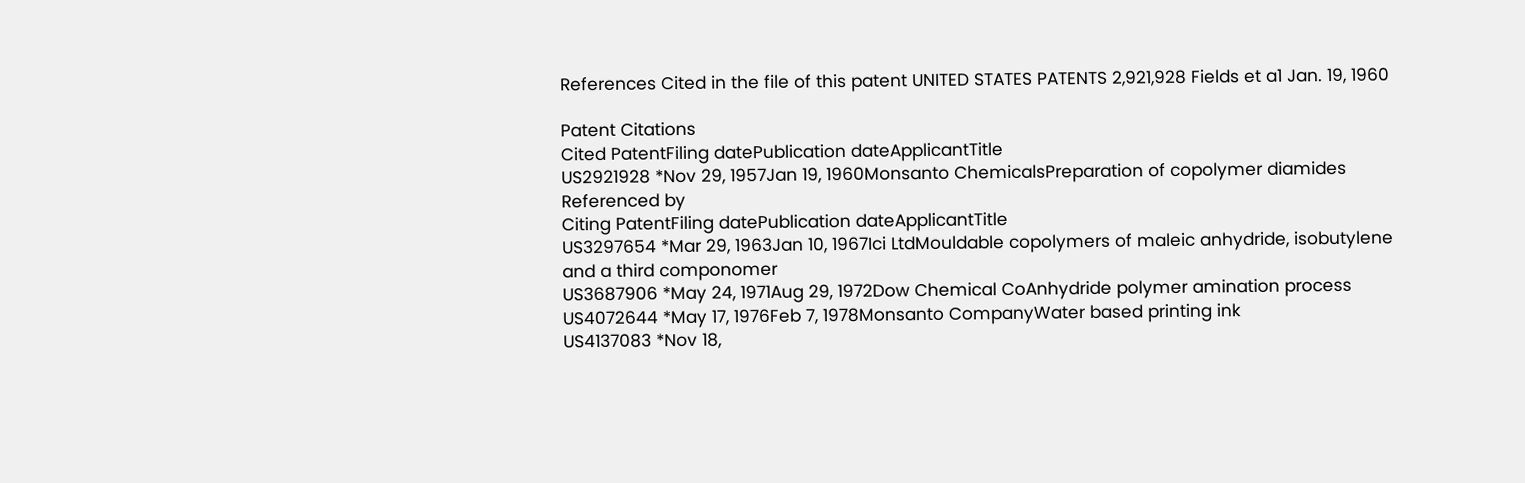References Cited in the file of this patent UNITED STATES PATENTS 2,921,928 Fields et a1 Jan. 19, 1960

Patent Citations
Cited PatentFiling datePublication dateApplicantTitle
US2921928 *Nov 29, 1957Jan 19, 1960Monsanto ChemicalsPreparation of copolymer diamides
Referenced by
Citing PatentFiling datePublication dateApplicantTitle
US3297654 *Mar 29, 1963Jan 10, 1967Ici LtdMouldable copolymers of maleic anhydride, isobutylene and a third componomer
US3687906 *May 24, 1971Aug 29, 1972Dow Chemical CoAnhydride polymer amination process
US4072644 *May 17, 1976Feb 7, 1978Monsanto CompanyWater based printing ink
US4137083 *Nov 18,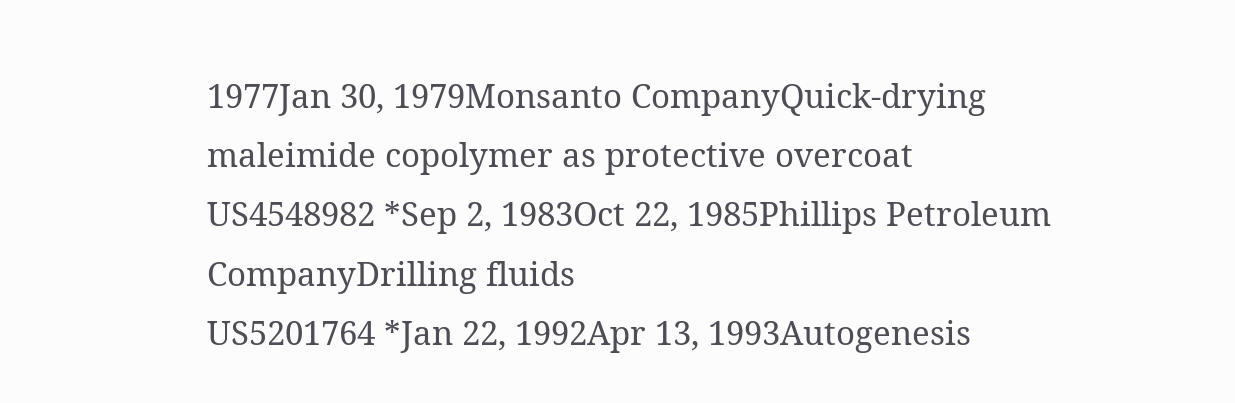1977Jan 30, 1979Monsanto CompanyQuick-drying maleimide copolymer as protective overcoat
US4548982 *Sep 2, 1983Oct 22, 1985Phillips Petroleum CompanyDrilling fluids
US5201764 *Jan 22, 1992Apr 13, 1993Autogenesis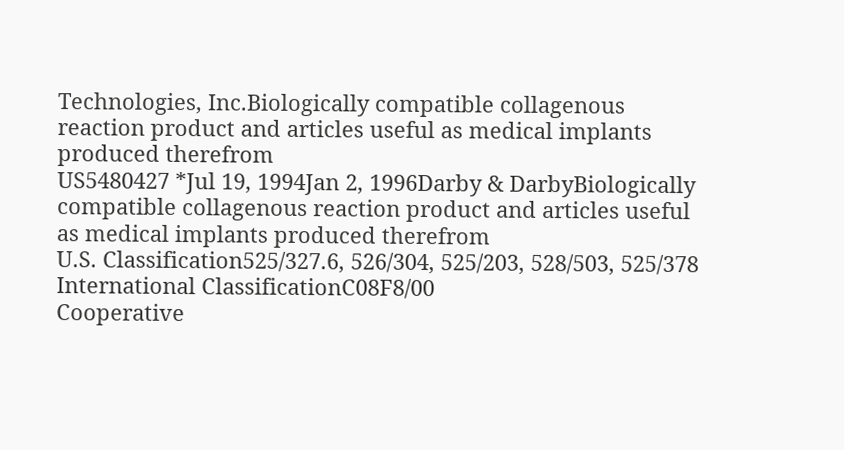Technologies, Inc.Biologically compatible collagenous reaction product and articles useful as medical implants produced therefrom
US5480427 *Jul 19, 1994Jan 2, 1996Darby & DarbyBiologically compatible collagenous reaction product and articles useful as medical implants produced therefrom
U.S. Classification525/327.6, 526/304, 525/203, 528/503, 525/378
International ClassificationC08F8/00
Cooperative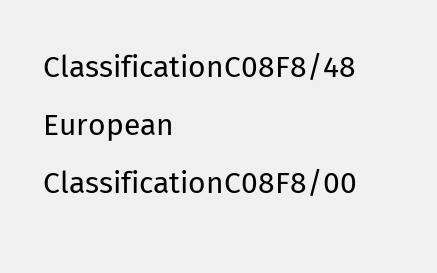ClassificationC08F8/48
European ClassificationC08F8/00